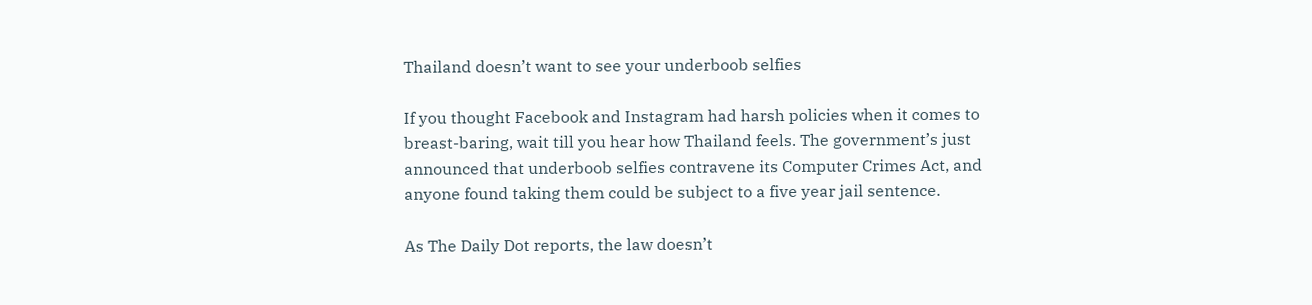Thailand doesn’t want to see your underboob selfies

If you thought Facebook and Instagram had harsh policies when it comes to breast-baring, wait till you hear how Thailand feels. The government’s just announced that underboob selfies contravene its Computer Crimes Act, and anyone found taking them could be subject to a five year jail sentence.

As The Daily Dot reports, the law doesn’t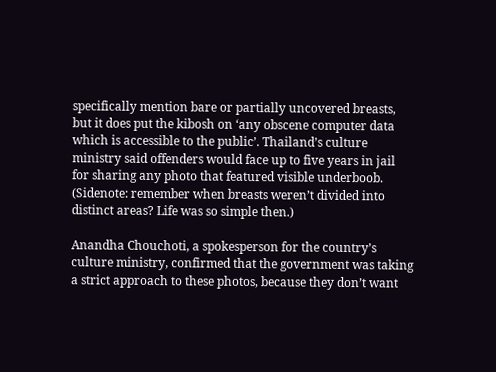specifically mention bare or partially uncovered breasts, but it does put the kibosh on ‘any obscene computer data which is accessible to the public’. Thailand’s culture ministry said offenders would face up to five years in jail for sharing any photo that featured visible underboob. (Sidenote: remember when breasts weren’t divided into distinct areas? Life was so simple then.)

Anandha Chouchoti, a spokesperson for the country’s culture ministry, confirmed that the government was taking a strict approach to these photos, because they don’t want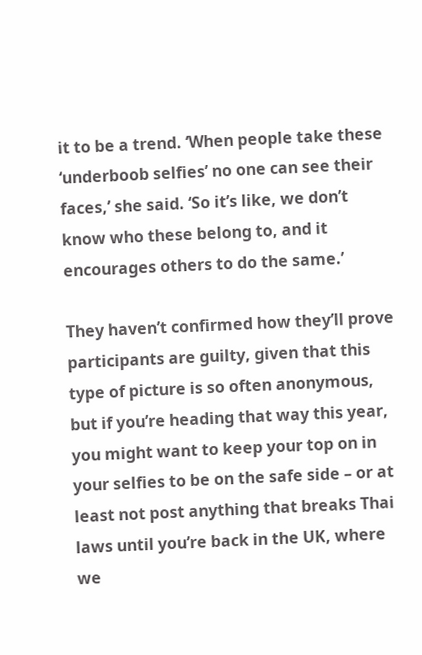it to be a trend. ‘When people take these ‘underboob selfies’ no one can see their faces,’ she said. ‘So it’s like, we don’t know who these belong to, and it encourages others to do the same.’

They haven’t confirmed how they’ll prove participants are guilty, given that this type of picture is so often anonymous, but if you’re heading that way this year, you might want to keep your top on in your selfies to be on the safe side – or at least not post anything that breaks Thai laws until you’re back in the UK, where we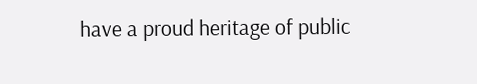have a proud heritage of public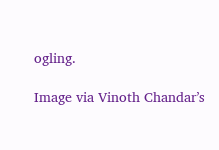ogling.

Image via Vinoth Chandar’s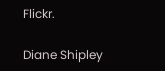Flickr.

Diane Shipley